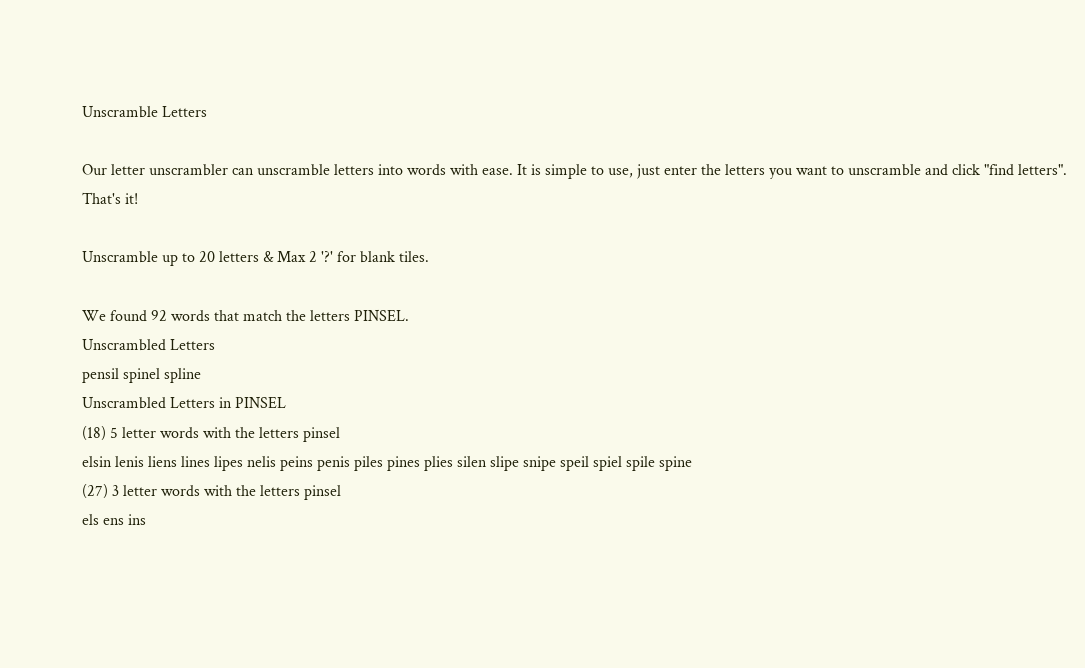Unscramble Letters

Our letter unscrambler can unscramble letters into words with ease. It is simple to use, just enter the letters you want to unscramble and click "find letters". That's it!

Unscramble up to 20 letters & Max 2 '?' for blank tiles.

We found 92 words that match the letters PINSEL.
Unscrambled Letters
pensil spinel spline
Unscrambled Letters in PINSEL
(18) 5 letter words with the letters pinsel
elsin lenis liens lines lipes nelis peins penis piles pines plies silen slipe snipe speil spiel spile spine
(27) 3 letter words with the letters pinsel
els ens ins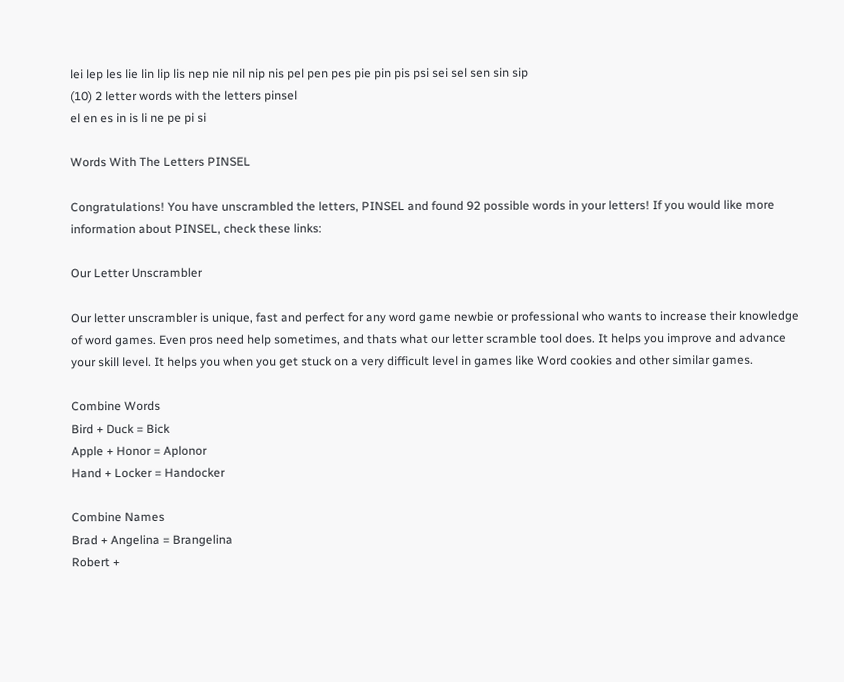lei lep les lie lin lip lis nep nie nil nip nis pel pen pes pie pin pis psi sei sel sen sin sip
(10) 2 letter words with the letters pinsel
el en es in is li ne pe pi si

Words With The Letters PINSEL

Congratulations! You have unscrambled the letters, PINSEL and found 92 possible words in your letters! If you would like more information about PINSEL, check these links:

Our Letter Unscrambler

Our letter unscrambler is unique, fast and perfect for any word game newbie or professional who wants to increase their knowledge of word games. Even pros need help sometimes, and thats what our letter scramble tool does. It helps you improve and advance your skill level. It helps you when you get stuck on a very difficult level in games like Word cookies and other similar games.

Combine Words
Bird + Duck = Bick
Apple + Honor = Aplonor
Hand + Locker = Handocker

Combine Names
Brad + Angelina = Brangelina
Robert +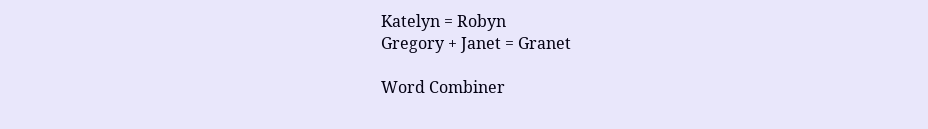Katelyn = Robyn
Gregory + Janet = Granet

Word Combiner